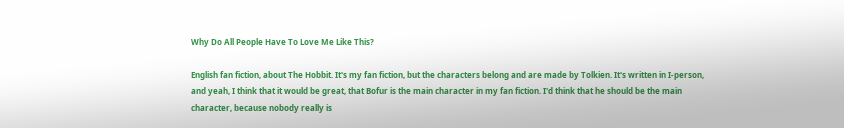Why Do All People Have To Love Me Like This?

English fan fiction, about The Hobbit. It's my fan fiction, but the characters belong and are made by Tolkien. It's written in I-person, and yeah, I think that it would be great, that Bofur is the main character in my fan fiction. I'd think that he should be the main character, because nobody really is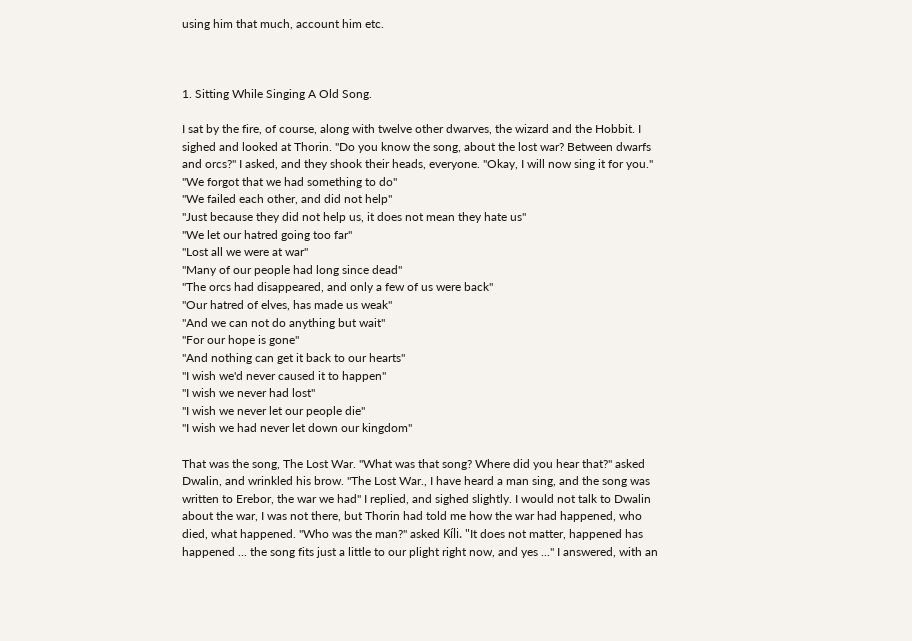using him that much, account him etc.



1. Sitting While Singing A Old Song.

I sat by the fire, of course, along with twelve other dwarves, the wizard and the Hobbit. I sighed and looked at Thorin. "Do you know the song, about the lost war? Between dwarfs and orcs?" I asked, and they shook their heads, everyone. "Okay, I will now sing it for you."
"We forgot that we had something to do"
"We failed each other, and did not help"
"Just because they did not help us, it does not mean they hate us"
"We let our hatred going too far"
"Lost all we were at war"
"Many of our people had long since dead"
"The orcs had disappeared, and only a few of us were back"
"Our hatred of elves, has made us weak"
"And we can not do anything but wait"
"For our hope is gone"
"And nothing can get it back to our hearts"
"I wish we'd never caused it to happen"
"I wish we never had lost"
"I wish we never let our people die"
"I wish we had never let down our kingdom"

That was the song, The Lost War. "What was that song? Where did you hear that?" asked Dwalin, and wrinkled his brow. "The Lost War., I have heard a man sing, and the song was written to Erebor, the war we had" I replied, and sighed slightly. I would not talk to Dwalin about the war, I was not there, but Thorin had told me how the war had happened, who died, what happened. "Who was the man?" asked Kíli. "It does not matter, happened has happened ... the song fits just a little to our plight right now, and yes ..." I answered, with an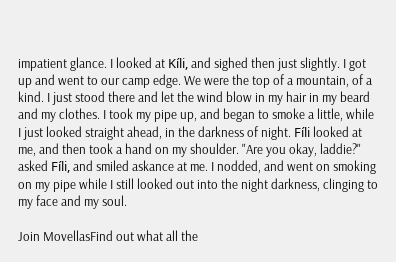impatient glance. I looked at Kíli, and sighed then just slightly. I got up and went to our camp edge. We were the top of a mountain, of a kind. I just stood there and let the wind blow in my hair in my beard and my clothes. I took my pipe up, and began to smoke a little, while I just looked straight ahead, in the darkness of night. Fíli looked at me, and then took a hand on my shoulder. "Are you okay, laddie?" asked Fíli, and smiled askance at me. I nodded, and went on smoking on my pipe while I still looked out into the night darkness, clinging to my face and my soul.

Join MovellasFind out what all the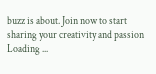buzz is about. Join now to start sharing your creativity and passion
Loading ...